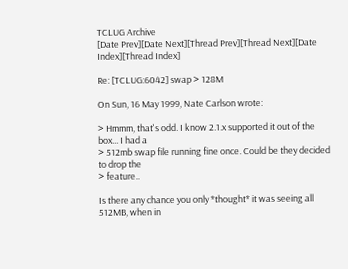TCLUG Archive
[Date Prev][Date Next][Thread Prev][Thread Next][Date Index][Thread Index]

Re: [TCLUG:6042] swap > 128M

On Sun, 16 May 1999, Nate Carlson wrote:

> Hmmm, that's odd. I know 2.1.x supported it out of the box... I had a
> 512mb swap file running fine once. Could be they decided to drop the
> feature..

Is there any chance you only *thought* it was seeing all 512MB, when in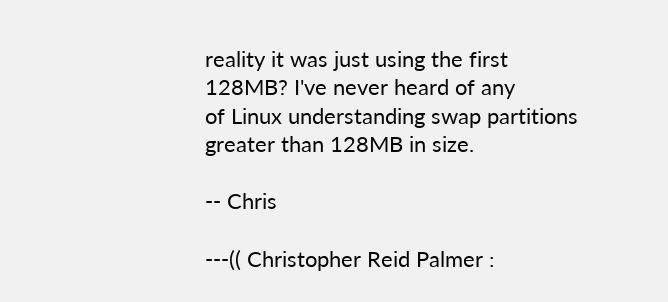reality it was just using the first 128MB? I've never heard of any
of Linux understanding swap partitions greater than 128MB in size.

-- Chris

---(( Christopher Reid Palmer :